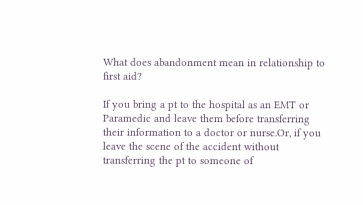What does abandonment mean in relationship to first aid?

If you bring a pt to the hospital as an EMT or Paramedic and leave them before transferring their information to a doctor or nurse.Or, if you leave the scene of the accident without transferring the pt to someone of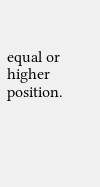equal or higher position.